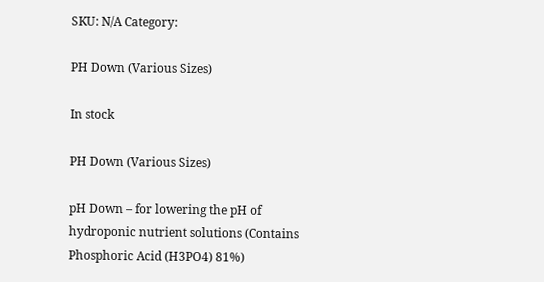SKU: N/A Category:

PH Down (Various Sizes)

In stock

PH Down (Various Sizes)

pH Down – for lowering the pH of hydroponic nutrient solutions (Contains Phosphoric Acid (H3PO4) 81%)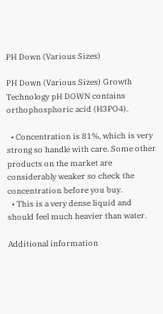PH Down (Various Sizes)

PH Down (Various Sizes) Growth Technology pH DOWN contains orthophosphoric acid (H3PO4).

  • Concentration is 81%, which is very strong so handle with care. Some other products on the market are considerably weaker so check the concentration before you buy.
  • This is a very dense liquid and should feel much heavier than water.

Additional information